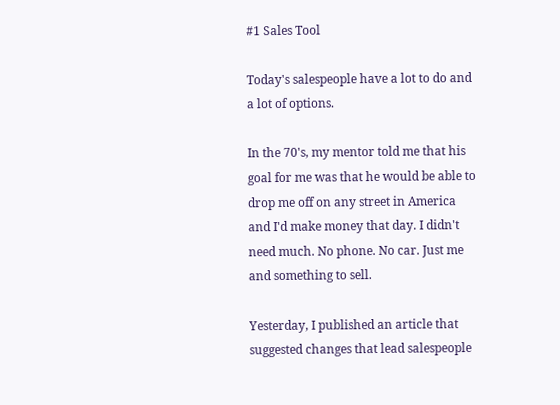#1 Sales Tool

Today's salespeople have a lot to do and a lot of options.

In the 70's, my mentor told me that his goal for me was that he would be able to drop me off on any street in America and I'd make money that day. I didn't need much. No phone. No car. Just me and something to sell.

Yesterday, I published an article that suggested changes that lead salespeople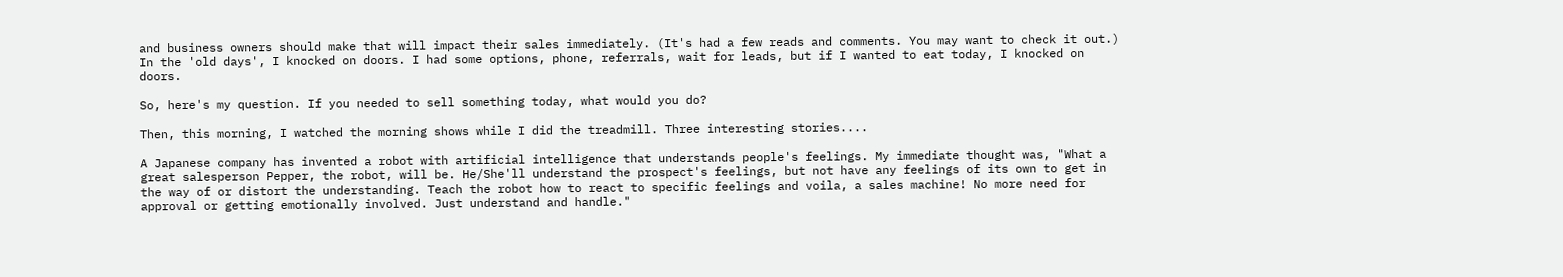and business owners should make that will impact their sales immediately. (It's had a few reads and comments. You may want to check it out.) In the 'old days', I knocked on doors. I had some options, phone, referrals, wait for leads, but if I wanted to eat today, I knocked on doors.

So, here's my question. If you needed to sell something today, what would you do?

Then, this morning, I watched the morning shows while I did the treadmill. Three interesting stories....

A Japanese company has invented a robot with artificial intelligence that understands people's feelings. My immediate thought was, "What a great salesperson Pepper, the robot, will be. He/She'll understand the prospect's feelings, but not have any feelings of its own to get in the way of or distort the understanding. Teach the robot how to react to specific feelings and voila, a sales machine! No more need for approval or getting emotionally involved. Just understand and handle."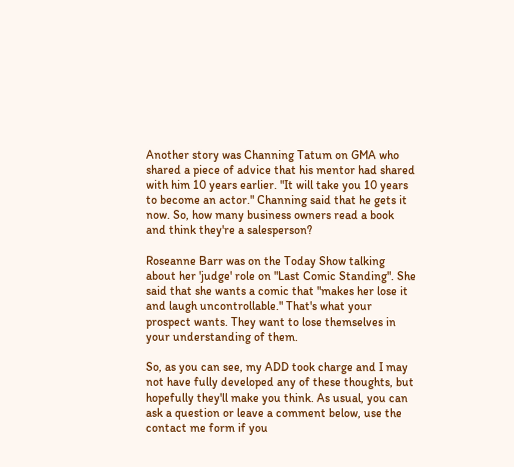Another story was Channing Tatum on GMA who shared a piece of advice that his mentor had shared with him 10 years earlier. "It will take you 10 years to become an actor." Channing said that he gets it now. So, how many business owners read a book and think they're a salesperson?

Roseanne Barr was on the Today Show talking about her 'judge' role on "Last Comic Standing". She said that she wants a comic that "makes her lose it and laugh uncontrollable." That's what your prospect wants. They want to lose themselves in your understanding of them.

So, as you can see, my ADD took charge and I may not have fully developed any of these thoughts, but hopefully they'll make you think. As usual, you can ask a question or leave a comment below, use the contact me form if you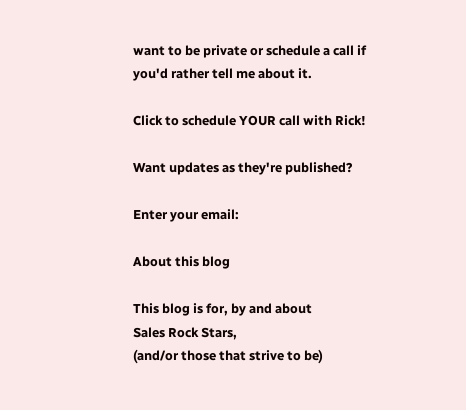want to be private or schedule a call if you'd rather tell me about it.

Click to schedule YOUR call with Rick!

Want updates as they're published?

Enter your email:

About this blog

This blog is for, by and about
Sales Rock Stars,
(and/or those that strive to be)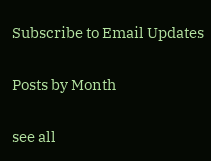Subscribe to Email Updates

Posts by Month

see all